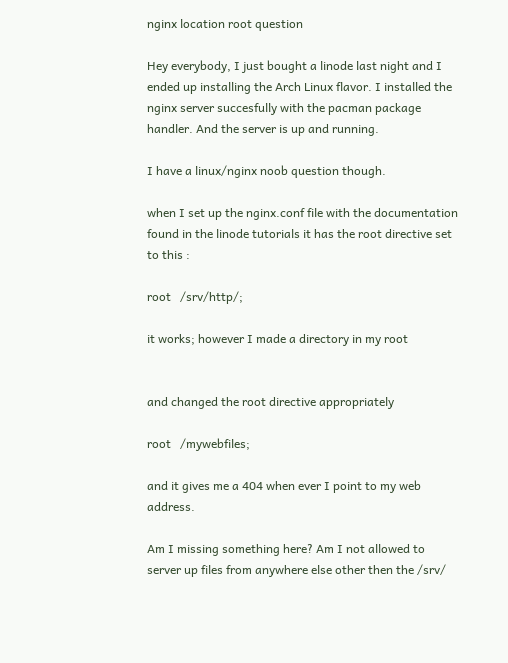nginx location root question

Hey everybody, I just bought a linode last night and I ended up installing the Arch Linux flavor. I installed the nginx server succesfully with the pacman package handler. And the server is up and running.

I have a linux/nginx noob question though.

when I set up the nginx.conf file with the documentation found in the linode tutorials it has the root directive set to this :

root   /srv/http/;

it works; however I made a directory in my root


and changed the root directive appropriately

root   /mywebfiles;

and it gives me a 404 when ever I point to my web address.

Am I missing something here? Am I not allowed to server up files from anywhere else other then the /srv/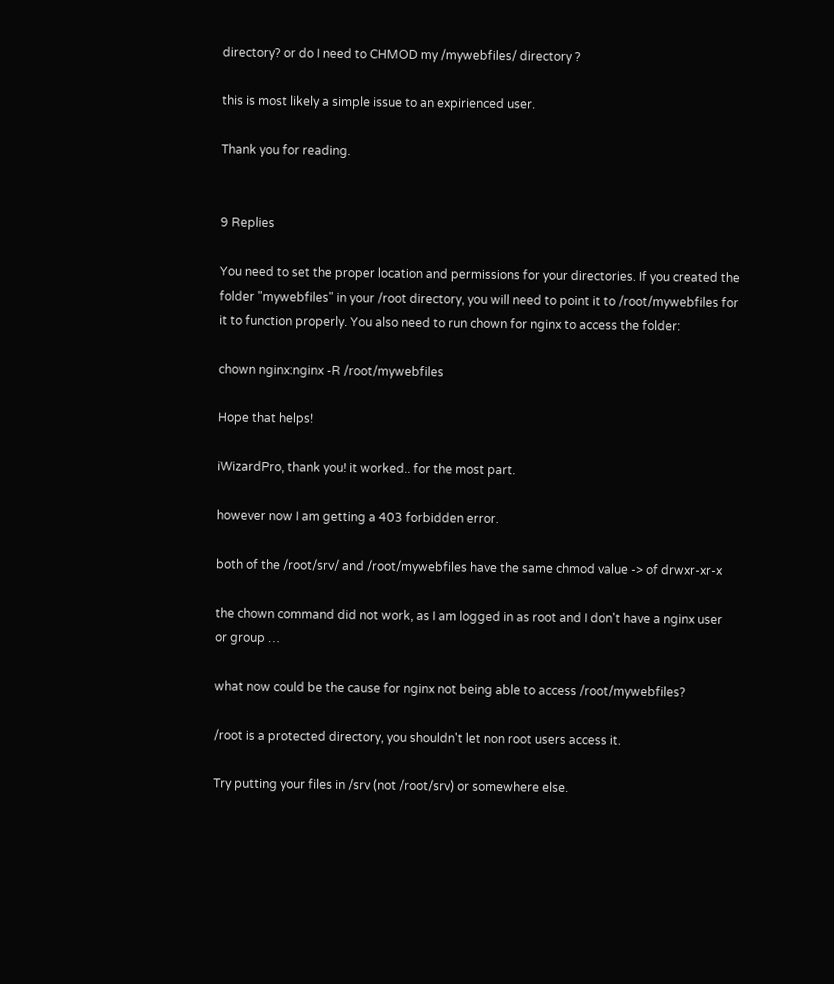directory? or do I need to CHMOD my /mywebfiles/ directory ?

this is most likely a simple issue to an expirienced user.

Thank you for reading.


9 Replies

You need to set the proper location and permissions for your directories. If you created the folder "mywebfiles" in your /root directory, you will need to point it to /root/mywebfiles for it to function properly. You also need to run chown for nginx to access the folder:

chown nginx:nginx -R /root/mywebfiles

Hope that helps!

iWizardPro, thank you! it worked.. for the most part.

however now I am getting a 403 forbidden error.

both of the /root/srv/ and /root/mywebfiles have the same chmod value -> of drwxr-xr-x

the chown command did not work, as I am logged in as root and I don't have a nginx user or group …

what now could be the cause for nginx not being able to access /root/mywebfiles?

/root is a protected directory, you shouldn't let non root users access it.

Try putting your files in /srv (not /root/srv) or somewhere else.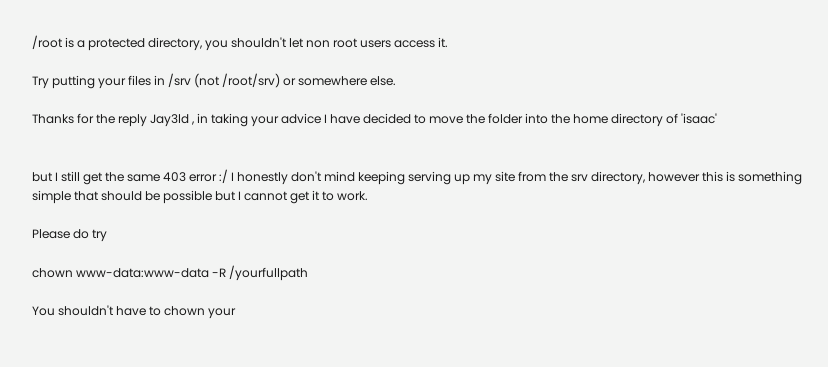/root is a protected directory, you shouldn't let non root users access it.

Try putting your files in /srv (not /root/srv) or somewhere else.

Thanks for the reply Jay3ld , in taking your advice I have decided to move the folder into the home directory of 'isaac'


but I still get the same 403 error :/ I honestly don't mind keeping serving up my site from the srv directory, however this is something simple that should be possible but I cannot get it to work.

Please do try

chown www-data:www-data -R /yourfullpath

You shouldn't have to chown your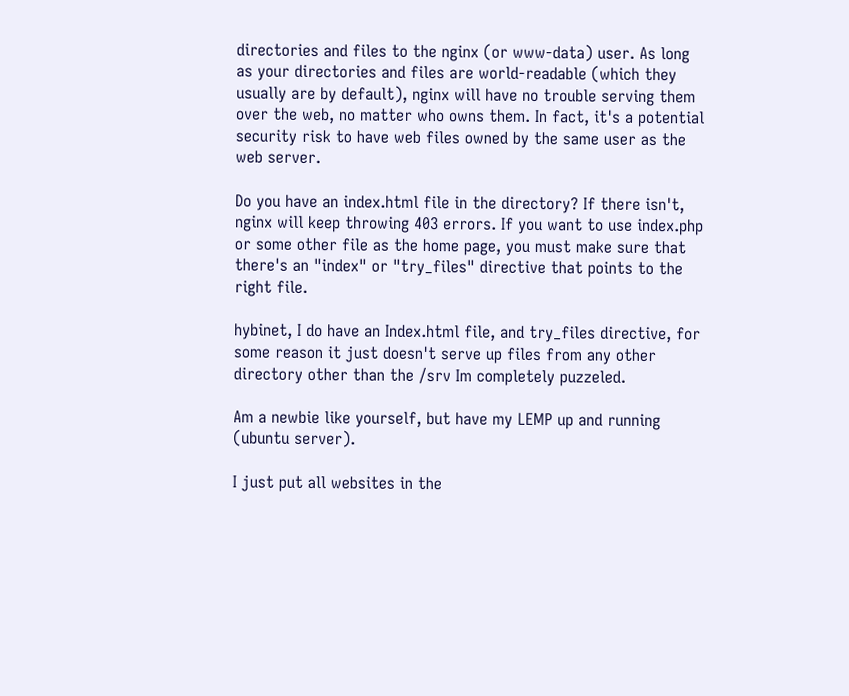directories and files to the nginx (or www-data) user. As long as your directories and files are world-readable (which they usually are by default), nginx will have no trouble serving them over the web, no matter who owns them. In fact, it's a potential security risk to have web files owned by the same user as the web server.

Do you have an index.html file in the directory? If there isn't, nginx will keep throwing 403 errors. If you want to use index.php or some other file as the home page, you must make sure that there's an "index" or "try_files" directive that points to the right file.

hybinet, I do have an Index.html file, and try_files directive, for some reason it just doesn't serve up files from any other directory other than the /srv Im completely puzzeled.

Am a newbie like yourself, but have my LEMP up and running (ubuntu server).

I just put all websites in the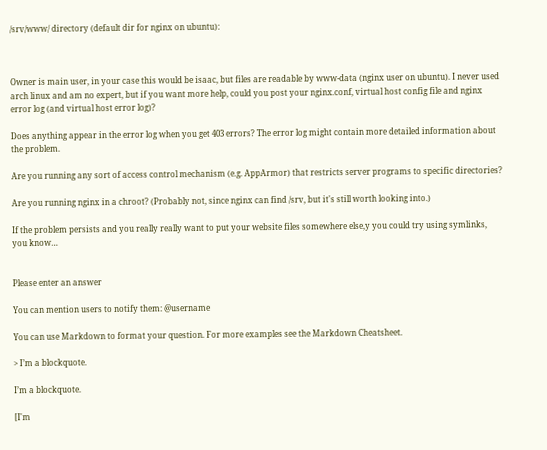/srv/www/ directory (default dir for nginx on ubuntu):



Owner is main user, in your case this would be isaac, but files are readable by www-data (nginx user on ubuntu). I never used arch linux and am no expert, but if you want more help, could you post your nginx.conf, virtual host config file and nginx error log (and virtual host error log)?

Does anything appear in the error log when you get 403 errors? The error log might contain more detailed information about the problem.

Are you running any sort of access control mechanism (e.g. AppArmor) that restricts server programs to specific directories?

Are you running nginx in a chroot? (Probably not, since nginx can find /srv, but it's still worth looking into.)

If the problem persists and you really really want to put your website files somewhere else,y you could try using symlinks, you know…


Please enter an answer

You can mention users to notify them: @username

You can use Markdown to format your question. For more examples see the Markdown Cheatsheet.

> I’m a blockquote.

I’m a blockquote.

[I'm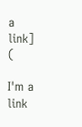a link] (

I'm a link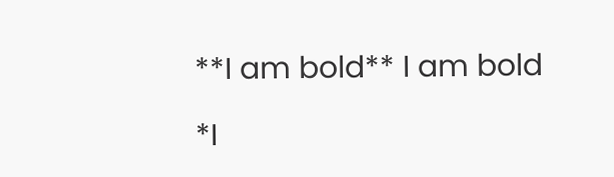**I am bold** I am bold

*I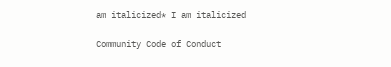am italicized* I am italicized

Community Code of Conduct